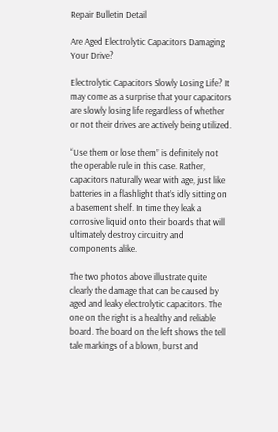Repair Bulletin Detail

Are Aged Electrolytic Capacitors Damaging Your Drive?

Electrolytic Capacitors Slowly Losing Life? It may come as a surprise that your capacitors are slowly losing life regardless of whether or not their drives are actively being utilized.

“Use them or lose them” is definitely not the operable rule in this case. Rather, capacitors naturally wear with age, just like batteries in a flashlight that’s idly sitting on a basement shelf. In time they leak a corrosive liquid onto their boards that will ultimately destroy circuitry and components alike.

The two photos above illustrate quite clearly the damage that can be caused by aged and leaky electrolytic capacitors. The one on the right is a healthy and reliable board. The board on the left shows the tell tale markings of a blown, burst and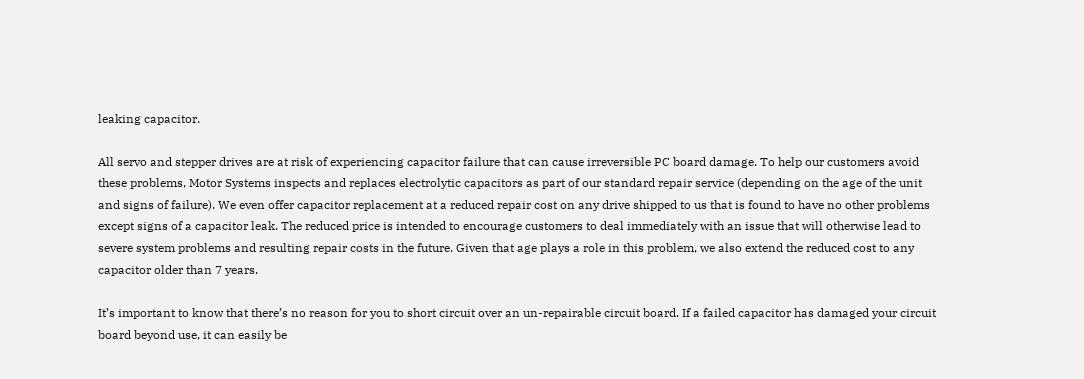leaking capacitor.

All servo and stepper drives are at risk of experiencing capacitor failure that can cause irreversible PC board damage. To help our customers avoid these problems, Motor Systems inspects and replaces electrolytic capacitors as part of our standard repair service (depending on the age of the unit and signs of failure). We even offer capacitor replacement at a reduced repair cost on any drive shipped to us that is found to have no other problems except signs of a capacitor leak. The reduced price is intended to encourage customers to deal immediately with an issue that will otherwise lead to severe system problems and resulting repair costs in the future. Given that age plays a role in this problem, we also extend the reduced cost to any capacitor older than 7 years.

It’s important to know that there’s no reason for you to short circuit over an un-repairable circuit board. If a failed capacitor has damaged your circuit board beyond use, it can easily be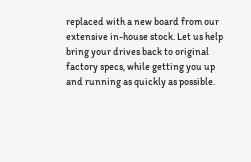replaced with a new board from our extensive in-house stock. Let us help bring your drives back to original factory specs, while getting you up and running as quickly as possible.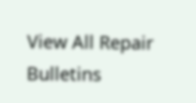View All Repair Bulletins